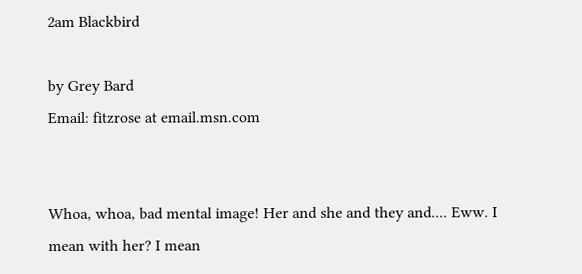2am Blackbird

by Grey Bard
Email: fitzrose at email.msn.com


Whoa, whoa, bad mental image! Her and she and they and.... Eww. I mean with her? I mean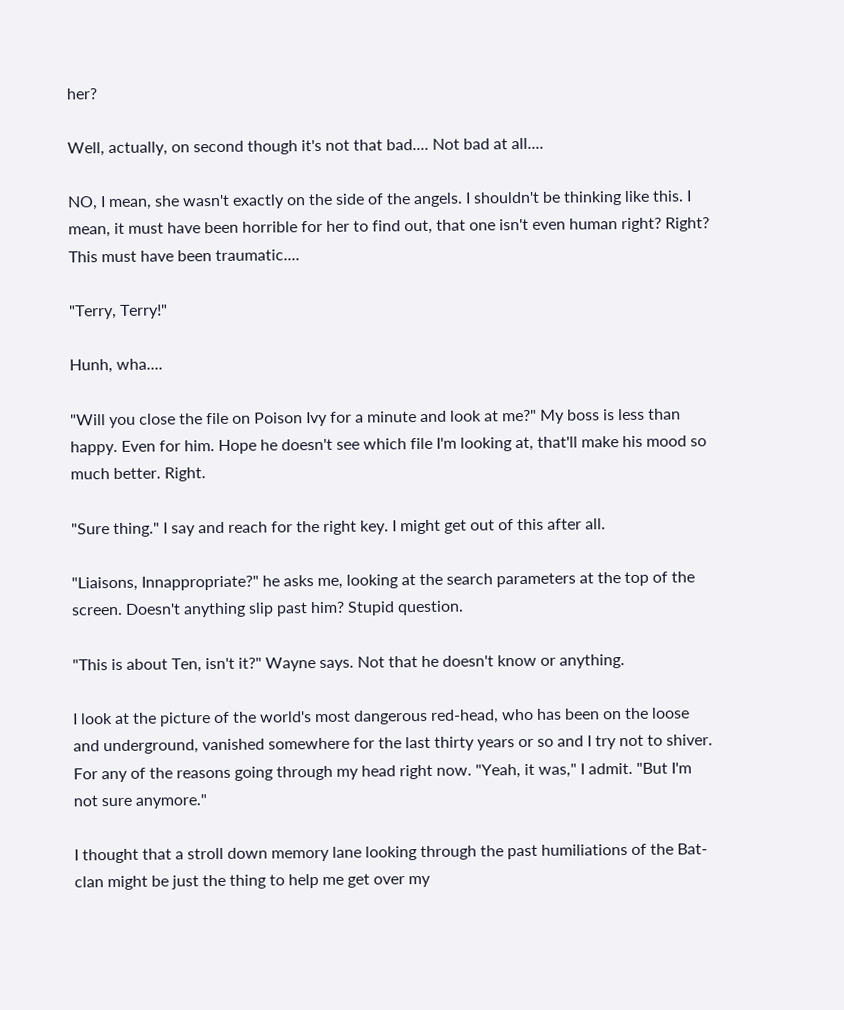her?

Well, actually, on second though it's not that bad.... Not bad at all....

NO, I mean, she wasn't exactly on the side of the angels. I shouldn't be thinking like this. I mean, it must have been horrible for her to find out, that one isn't even human right? Right? This must have been traumatic....

"Terry, Terry!"

Hunh, wha....

"Will you close the file on Poison Ivy for a minute and look at me?" My boss is less than happy. Even for him. Hope he doesn't see which file I'm looking at, that'll make his mood so much better. Right.

"Sure thing." I say and reach for the right key. I might get out of this after all.

"Liaisons, Innappropriate?" he asks me, looking at the search parameters at the top of the screen. Doesn't anything slip past him? Stupid question.

"This is about Ten, isn't it?" Wayne says. Not that he doesn't know or anything.

I look at the picture of the world's most dangerous red-head, who has been on the loose and underground, vanished somewhere for the last thirty years or so and I try not to shiver. For any of the reasons going through my head right now. "Yeah, it was," I admit. "But I'm not sure anymore."

I thought that a stroll down memory lane looking through the past humiliations of the Bat-clan might be just the thing to help me get over my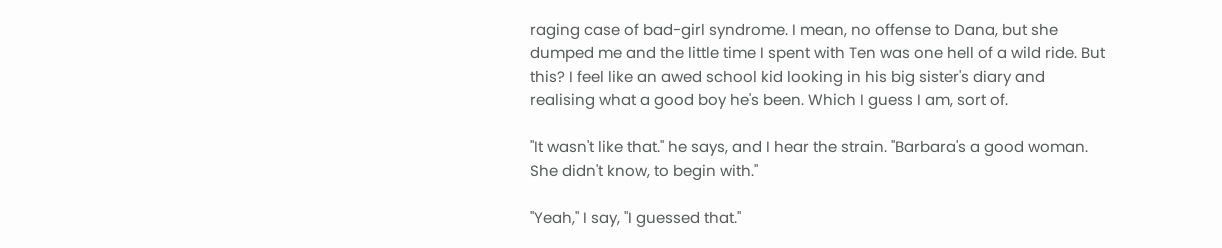raging case of bad-girl syndrome. I mean, no offense to Dana, but she dumped me and the little time I spent with Ten was one hell of a wild ride. But this? I feel like an awed school kid looking in his big sister's diary and realising what a good boy he's been. Which I guess I am, sort of.

"It wasn't like that." he says, and I hear the strain. "Barbara's a good woman. She didn't know, to begin with."

"Yeah," I say, "I guessed that."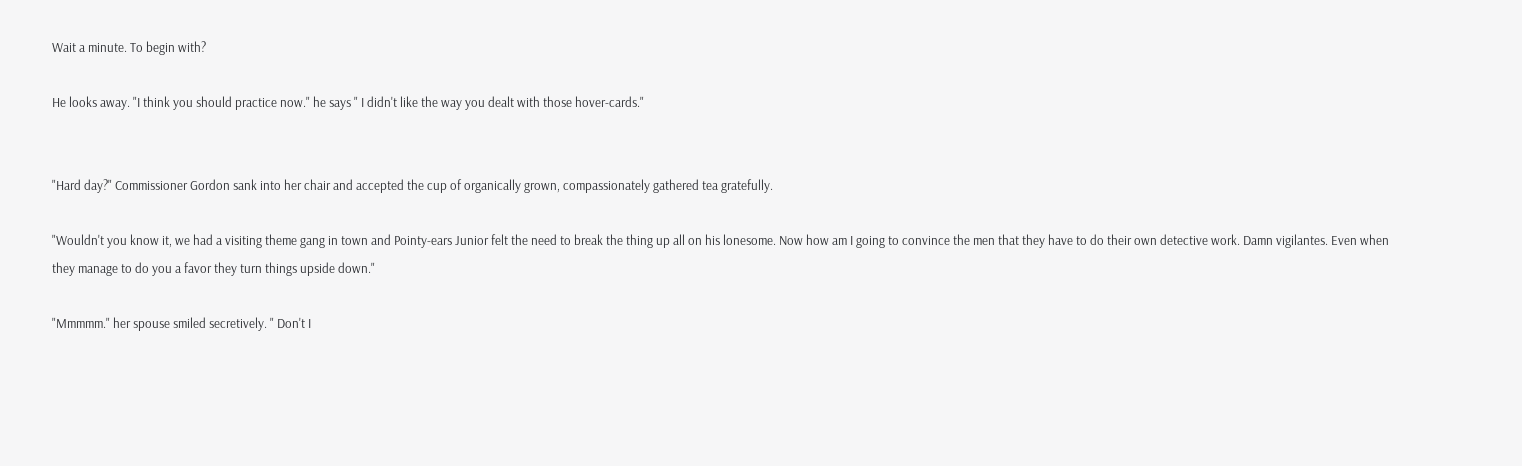Wait a minute. To begin with?

He looks away. "I think you should practice now." he says " I didn't like the way you dealt with those hover-cards."


"Hard day?" Commissioner Gordon sank into her chair and accepted the cup of organically grown, compassionately gathered tea gratefully.

"Wouldn't you know it, we had a visiting theme gang in town and Pointy-ears Junior felt the need to break the thing up all on his lonesome. Now how am I going to convince the men that they have to do their own detective work. Damn vigilantes. Even when they manage to do you a favor they turn things upside down."

"Mmmmm." her spouse smiled secretively. " Don't I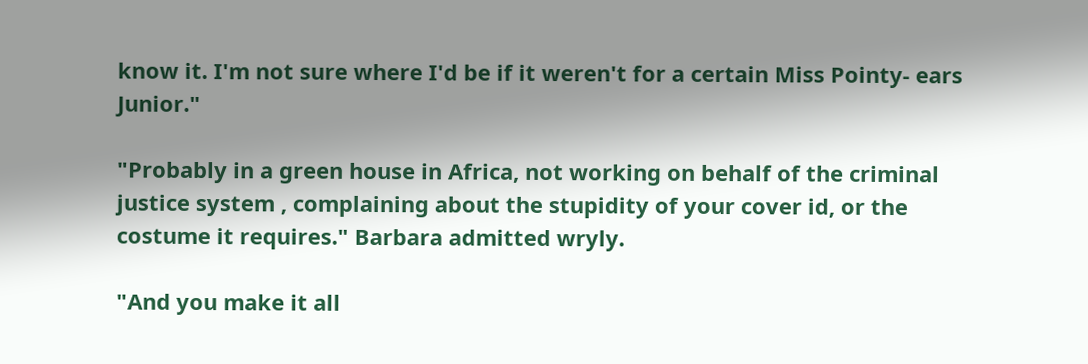know it. I'm not sure where I'd be if it weren't for a certain Miss Pointy- ears Junior."

"Probably in a green house in Africa, not working on behalf of the criminal justice system , complaining about the stupidity of your cover id, or the costume it requires." Barbara admitted wryly.

"And you make it all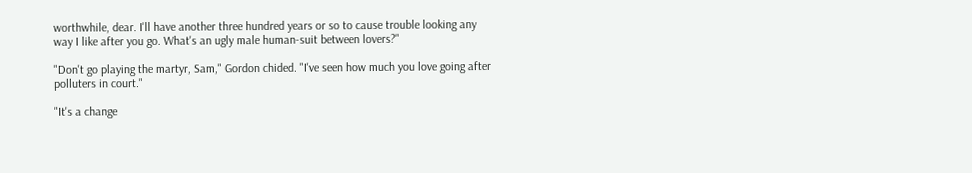worthwhile, dear. I'll have another three hundred years or so to cause trouble looking any way I like after you go. What's an ugly male human-suit between lovers?"

"Don't go playing the martyr, Sam," Gordon chided. "I've seen how much you love going after polluters in court."

"It's a change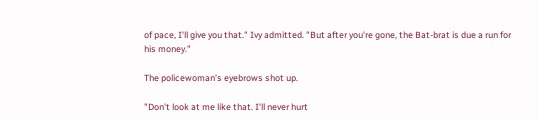of pace, I'll give you that." Ivy admitted. "But after you're gone, the Bat-brat is due a run for his money."

The policewoman's eyebrows shot up.

"Don't look at me like that. I'll never hurt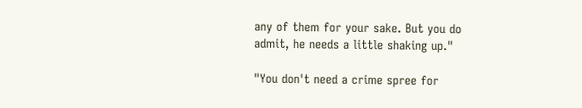any of them for your sake. But you do admit, he needs a little shaking up."

"You don't need a crime spree for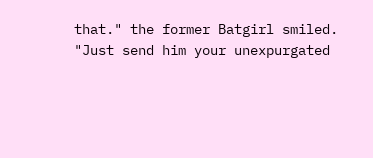that." the former Batgirl smiled. "Just send him your unexpurgated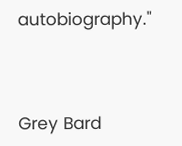autobiography."



Grey Bard